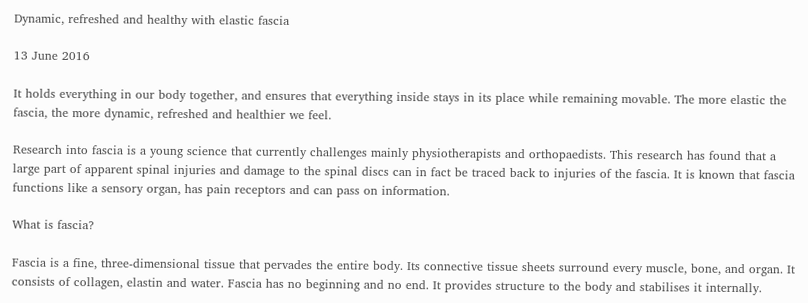Dynamic, refreshed and healthy with elastic fascia

13 June 2016

It holds everything in our body together, and ensures that everything inside stays in its place while remaining movable. The more elastic the fascia, the more dynamic, refreshed and healthier we feel.

Research into fascia is a young science that currently challenges mainly physiotherapists and orthopaedists. This research has found that a large part of apparent spinal injuries and damage to the spinal discs can in fact be traced back to injuries of the fascia. It is known that fascia functions like a sensory organ, has pain receptors and can pass on information.

What is fascia?

Fascia is a fine, three-dimensional tissue that pervades the entire body. Its connective tissue sheets surround every muscle, bone, and organ. It consists of collagen, elastin and water. Fascia has no beginning and no end. It provides structure to the body and stabilises it internally.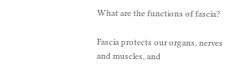What are the functions of fascia?

Fascia protects our organs, nerves and muscles, and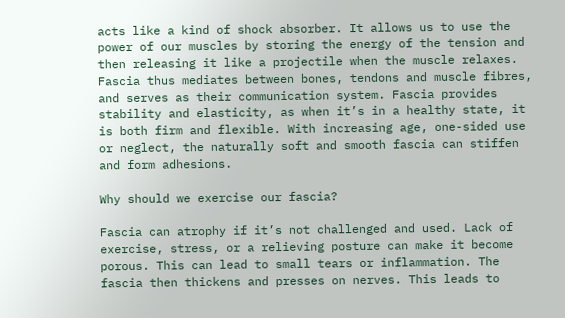acts like a kind of shock absorber. It allows us to use the power of our muscles by storing the energy of the tension and then releasing it like a projectile when the muscle relaxes. Fascia thus mediates between bones, tendons and muscle fibres, and serves as their communication system. Fascia provides stability and elasticity, as when it’s in a healthy state, it is both firm and flexible. With increasing age, one-sided use or neglect, the naturally soft and smooth fascia can stiffen and form adhesions.

Why should we exercise our fascia?

Fascia can atrophy if it’s not challenged and used. Lack of exercise, stress, or a relieving posture can make it become porous. This can lead to small tears or inflammation. The fascia then thickens and presses on nerves. This leads to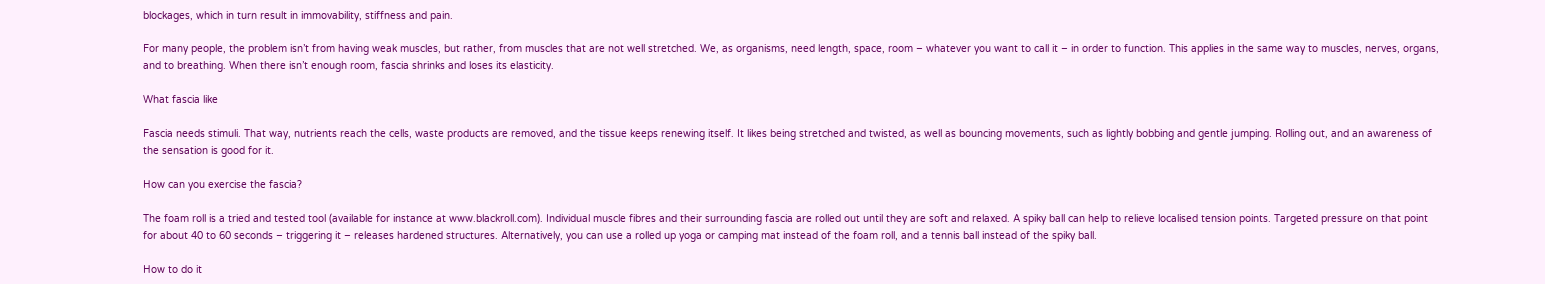blockages, which in turn result in immovability, stiffness and pain.

For many people, the problem isn’t from having weak muscles, but rather, from muscles that are not well stretched. We, as organisms, need length, space, room – whatever you want to call it – in order to function. This applies in the same way to muscles, nerves, organs, and to breathing. When there isn’t enough room, fascia shrinks and loses its elasticity.

What fascia like

Fascia needs stimuli. That way, nutrients reach the cells, waste products are removed, and the tissue keeps renewing itself. It likes being stretched and twisted, as well as bouncing movements, such as lightly bobbing and gentle jumping. Rolling out, and an awareness of the sensation is good for it.

How can you exercise the fascia?

The foam roll is a tried and tested tool (available for instance at www.blackroll.com). Individual muscle fibres and their surrounding fascia are rolled out until they are soft and relaxed. A spiky ball can help to relieve localised tension points. Targeted pressure on that point for about 40 to 60 seconds – triggering it – releases hardened structures. Alternatively, you can use a rolled up yoga or camping mat instead of the foam roll, and a tennis ball instead of the spiky ball.

How to do it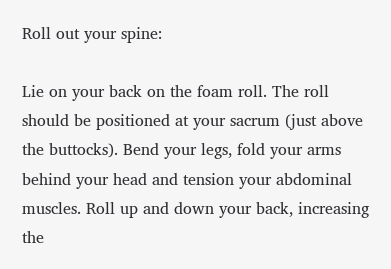Roll out your spine:

Lie on your back on the foam roll. The roll should be positioned at your sacrum (just above the buttocks). Bend your legs, fold your arms behind your head and tension your abdominal muscles. Roll up and down your back, increasing the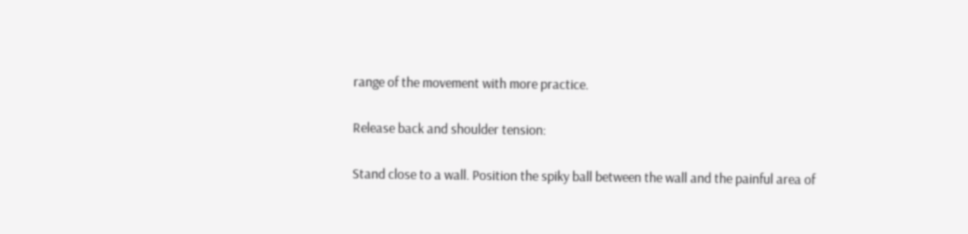range of the movement with more practice.

Release back and shoulder tension:

Stand close to a wall. Position the spiky ball between the wall and the painful area of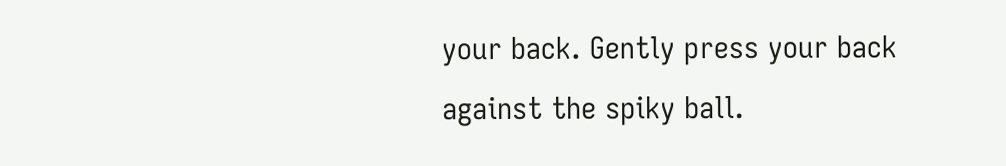your back. Gently press your back against the spiky ball.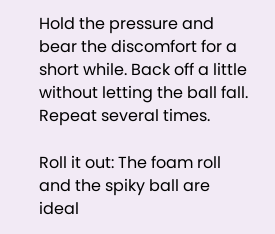Hold the pressure and bear the discomfort for a short while. Back off a little without letting the ball fall. Repeat several times.

Roll it out: The foam roll and the spiky ball are ideal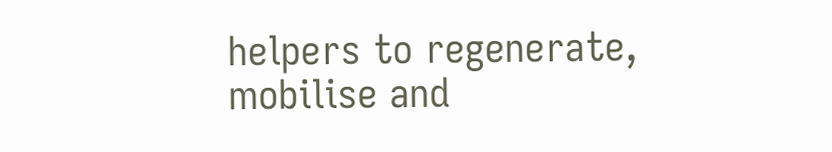helpers to regenerate, mobilise and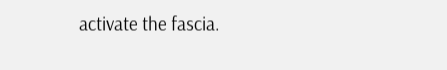activate the fascia.